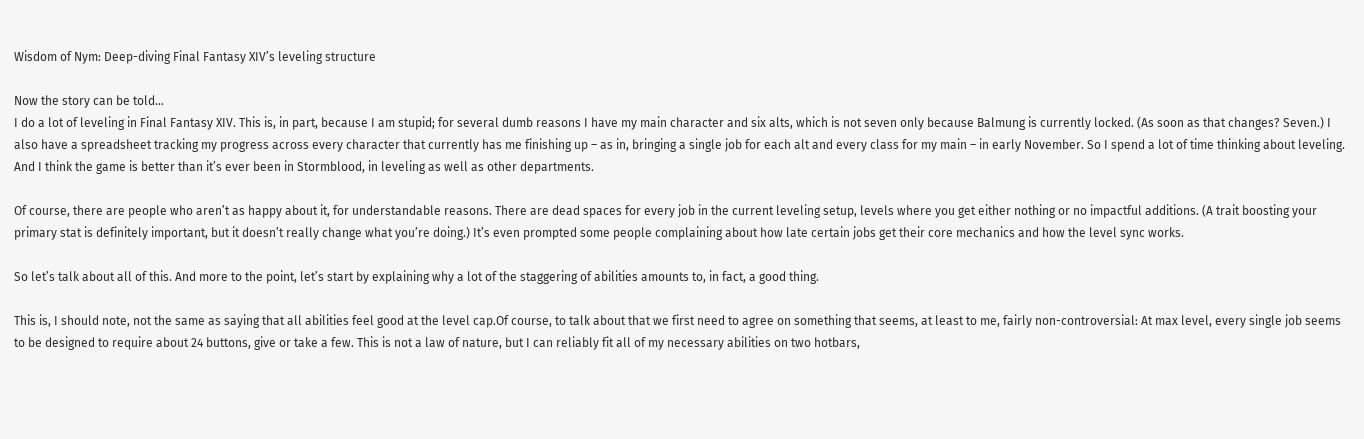Wisdom of Nym: Deep-diving Final Fantasy XIV’s leveling structure

Now the story can be told...
I do a lot of leveling in Final Fantasy XIV. This is, in part, because I am stupid; for several dumb reasons I have my main character and six alts, which is not seven only because Balmung is currently locked. (As soon as that changes? Seven.) I also have a spreadsheet tracking my progress across every character that currently has me finishing up – as in, bringing a single job for each alt and every class for my main – in early November. So I spend a lot of time thinking about leveling. And I think the game is better than it’s ever been in Stormblood, in leveling as well as other departments.

Of course, there are people who aren’t as happy about it, for understandable reasons. There are dead spaces for every job in the current leveling setup, levels where you get either nothing or no impactful additions. (A trait boosting your primary stat is definitely important, but it doesn’t really change what you’re doing.) It’s even prompted some people complaining about how late certain jobs get their core mechanics and how the level sync works.

So let’s talk about all of this. And more to the point, let’s start by explaining why a lot of the staggering of abilities amounts to, in fact, a good thing.

This is, I should note, not the same as saying that all abilities feel good at the level cap.Of course, to talk about that we first need to agree on something that seems, at least to me, fairly non-controversial: At max level, every single job seems to be designed to require about 24 buttons, give or take a few. This is not a law of nature, but I can reliably fit all of my necessary abilities on two hotbars,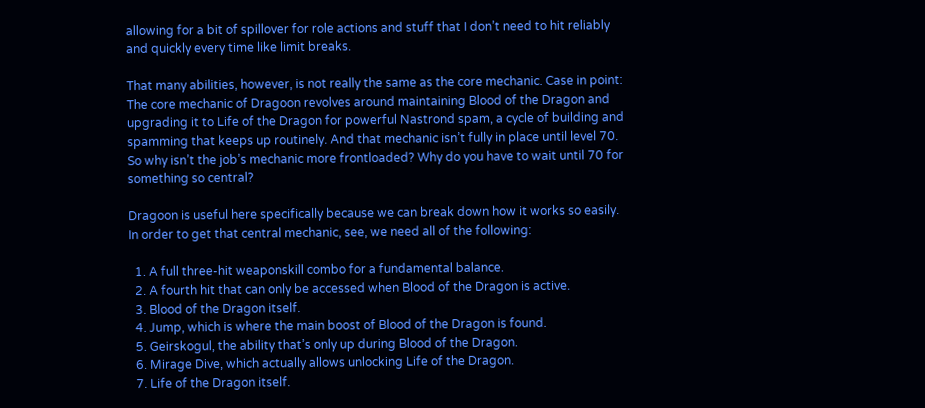allowing for a bit of spillover for role actions and stuff that I don’t need to hit reliably and quickly every time like limit breaks.

That many abilities, however, is not really the same as the core mechanic. Case in point: The core mechanic of Dragoon revolves around maintaining Blood of the Dragon and upgrading it to Life of the Dragon for powerful Nastrond spam, a cycle of building and spamming that keeps up routinely. And that mechanic isn’t fully in place until level 70. So why isn’t the job’s mechanic more frontloaded? Why do you have to wait until 70 for something so central?

Dragoon is useful here specifically because we can break down how it works so easily. In order to get that central mechanic, see, we need all of the following:

  1. A full three-hit weaponskill combo for a fundamental balance.
  2. A fourth hit that can only be accessed when Blood of the Dragon is active.
  3. Blood of the Dragon itself.
  4. Jump, which is where the main boost of Blood of the Dragon is found.
  5. Geirskogul, the ability that’s only up during Blood of the Dragon.
  6. Mirage Dive, which actually allows unlocking Life of the Dragon.
  7. Life of the Dragon itself.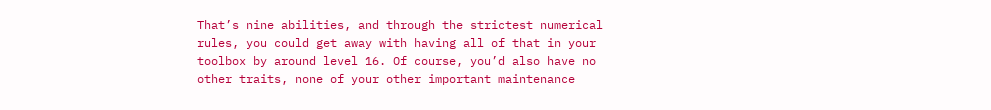That’s nine abilities, and through the strictest numerical rules, you could get away with having all of that in your toolbox by around level 16. Of course, you’d also have no other traits, none of your other important maintenance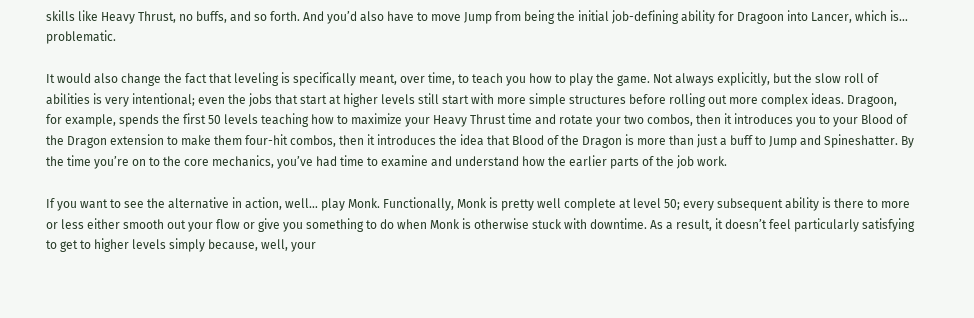skills like Heavy Thrust, no buffs, and so forth. And you’d also have to move Jump from being the initial job-defining ability for Dragoon into Lancer, which is… problematic.

It would also change the fact that leveling is specifically meant, over time, to teach you how to play the game. Not always explicitly, but the slow roll of abilities is very intentional; even the jobs that start at higher levels still start with more simple structures before rolling out more complex ideas. Dragoon, for example, spends the first 50 levels teaching how to maximize your Heavy Thrust time and rotate your two combos, then it introduces you to your Blood of the Dragon extension to make them four-hit combos, then it introduces the idea that Blood of the Dragon is more than just a buff to Jump and Spineshatter. By the time you’re on to the core mechanics, you’ve had time to examine and understand how the earlier parts of the job work.

If you want to see the alternative in action, well… play Monk. Functionally, Monk is pretty well complete at level 50; every subsequent ability is there to more or less either smooth out your flow or give you something to do when Monk is otherwise stuck with downtime. As a result, it doesn’t feel particularly satisfying to get to higher levels simply because, well, your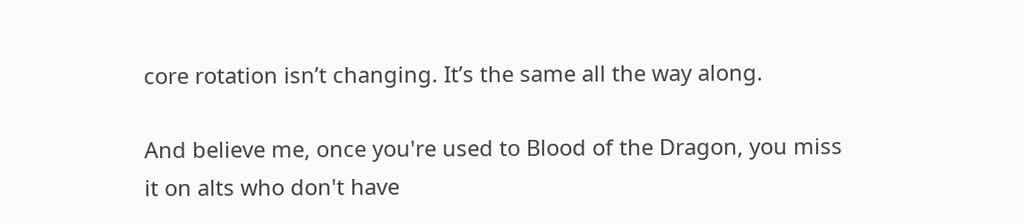core rotation isn’t changing. It’s the same all the way along.

And believe me, once you're used to Blood of the Dragon, you miss it on alts who don't have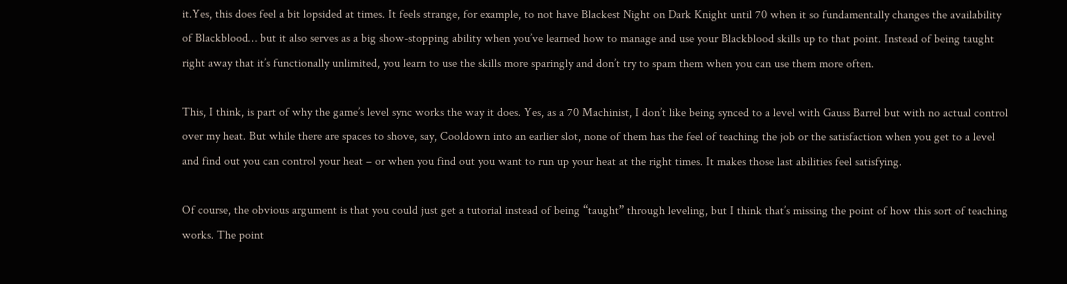it.Yes, this does feel a bit lopsided at times. It feels strange, for example, to not have Blackest Night on Dark Knight until 70 when it so fundamentally changes the availability of Blackblood… but it also serves as a big show-stopping ability when you’ve learned how to manage and use your Blackblood skills up to that point. Instead of being taught right away that it’s functionally unlimited, you learn to use the skills more sparingly and don’t try to spam them when you can use them more often.

This, I think, is part of why the game’s level sync works the way it does. Yes, as a 70 Machinist, I don’t like being synced to a level with Gauss Barrel but with no actual control over my heat. But while there are spaces to shove, say, Cooldown into an earlier slot, none of them has the feel of teaching the job or the satisfaction when you get to a level and find out you can control your heat – or when you find out you want to run up your heat at the right times. It makes those last abilities feel satisfying.

Of course, the obvious argument is that you could just get a tutorial instead of being “taught” through leveling, but I think that’s missing the point of how this sort of teaching works. The point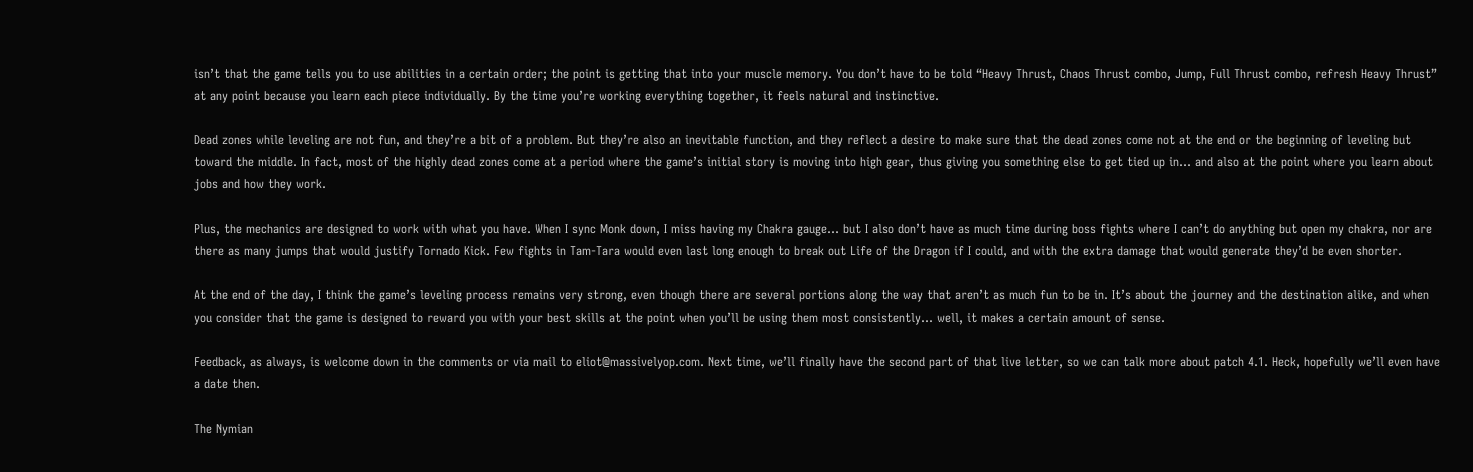isn’t that the game tells you to use abilities in a certain order; the point is getting that into your muscle memory. You don’t have to be told “Heavy Thrust, Chaos Thrust combo, Jump, Full Thrust combo, refresh Heavy Thrust” at any point because you learn each piece individually. By the time you’re working everything together, it feels natural and instinctive.

Dead zones while leveling are not fun, and they’re a bit of a problem. But they’re also an inevitable function, and they reflect a desire to make sure that the dead zones come not at the end or the beginning of leveling but toward the middle. In fact, most of the highly dead zones come at a period where the game’s initial story is moving into high gear, thus giving you something else to get tied up in… and also at the point where you learn about jobs and how they work.

Plus, the mechanics are designed to work with what you have. When I sync Monk down, I miss having my Chakra gauge… but I also don’t have as much time during boss fights where I can’t do anything but open my chakra, nor are there as many jumps that would justify Tornado Kick. Few fights in Tam-Tara would even last long enough to break out Life of the Dragon if I could, and with the extra damage that would generate they’d be even shorter.

At the end of the day, I think the game’s leveling process remains very strong, even though there are several portions along the way that aren’t as much fun to be in. It’s about the journey and the destination alike, and when you consider that the game is designed to reward you with your best skills at the point when you’ll be using them most consistently… well, it makes a certain amount of sense.

Feedback, as always, is welcome down in the comments or via mail to eliot@massivelyop.com. Next time, we’ll finally have the second part of that live letter, so we can talk more about patch 4.1. Heck, hopefully we’ll even have a date then.

The Nymian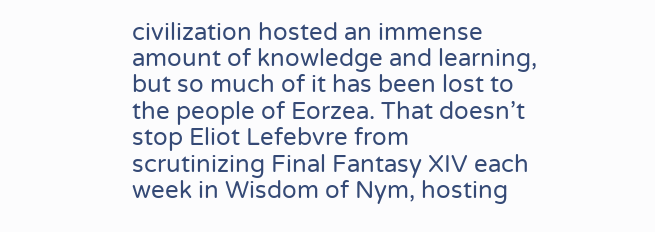civilization hosted an immense amount of knowledge and learning, but so much of it has been lost to the people of Eorzea. That doesn’t stop Eliot Lefebvre from scrutinizing Final Fantasy XIV each week in Wisdom of Nym, hosting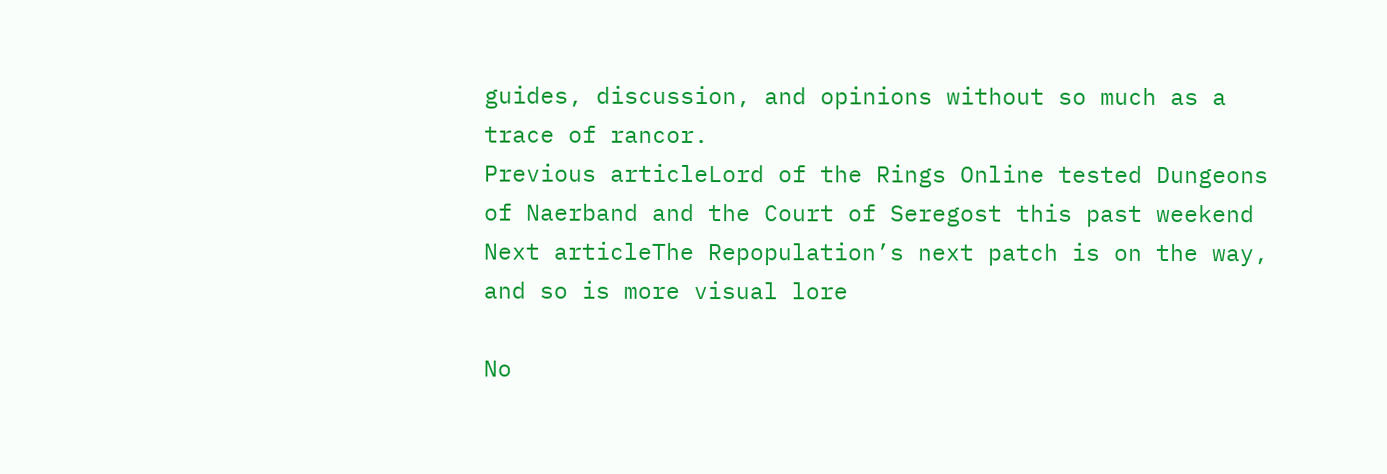guides, discussion, and opinions without so much as a trace of rancor.
Previous articleLord of the Rings Online tested Dungeons of Naerband and the Court of Seregost this past weekend
Next articleThe Repopulation’s next patch is on the way, and so is more visual lore

No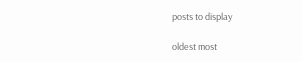posts to display

oldest most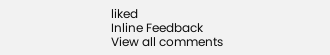liked
Inline Feedback
View all comments